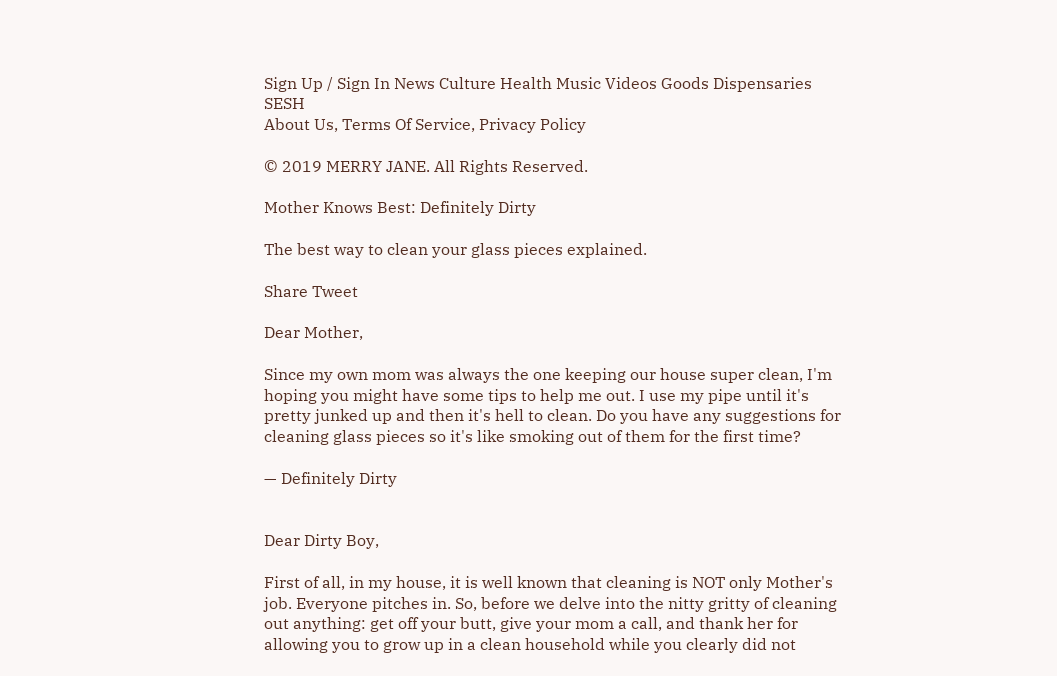Sign Up / Sign In News Culture Health Music Videos Goods Dispensaries SESH
About Us, Terms Of Service, Privacy Policy

© 2019 MERRY JANE. All Rights Reserved.

Mother Knows Best: Definitely Dirty

The best way to clean your glass pieces explained.

Share Tweet

Dear Mother,

Since my own mom was always the one keeping our house super clean, I'm hoping you might have some tips to help me out. I use my pipe until it's pretty junked up and then it's hell to clean. Do you have any suggestions for cleaning glass pieces so it's like smoking out of them for the first time?

— Definitely Dirty


Dear Dirty Boy,

First of all, in my house, it is well known that cleaning is NOT only Mother's job. Everyone pitches in. So, before we delve into the nitty gritty of cleaning out anything: get off your butt, give your mom a call, and thank her for allowing you to grow up in a clean household while you clearly did not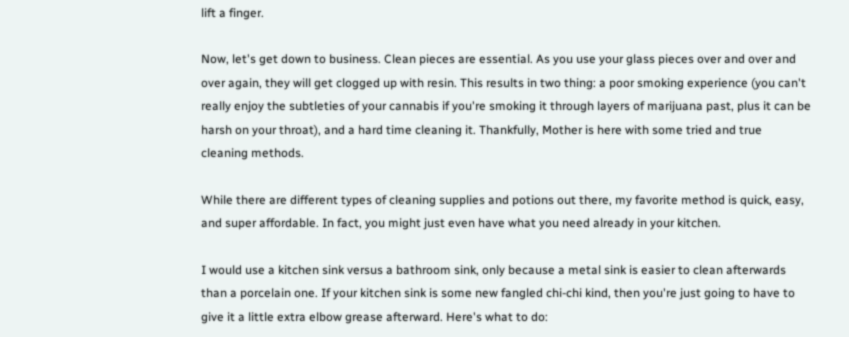lift a finger.

Now, let's get down to business. Clean pieces are essential. As you use your glass pieces over and over and over again, they will get clogged up with resin. This results in two thing: a poor smoking experience (you can't really enjoy the subtleties of your cannabis if you're smoking it through layers of marijuana past, plus it can be harsh on your throat), and a hard time cleaning it. Thankfully, Mother is here with some tried and true cleaning methods.

While there are different types of cleaning supplies and potions out there, my favorite method is quick, easy, and super affordable. In fact, you might just even have what you need already in your kitchen.

I would use a kitchen sink versus a bathroom sink, only because a metal sink is easier to clean afterwards than a porcelain one. If your kitchen sink is some new fangled chi-chi kind, then you're just going to have to give it a little extra elbow grease afterward. Here's what to do: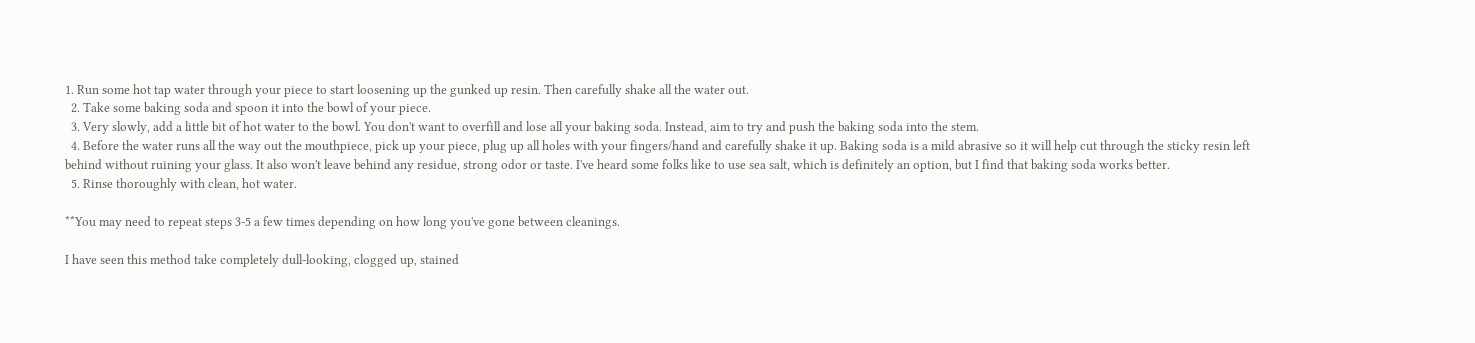1. Run some hot tap water through your piece to start loosening up the gunked up resin. Then carefully shake all the water out.
  2. Take some baking soda and spoon it into the bowl of your piece.
  3. Very slowly, add a little bit of hot water to the bowl. You don't want to overfill and lose all your baking soda. Instead, aim to try and push the baking soda into the stem.
  4. Before the water runs all the way out the mouthpiece, pick up your piece, plug up all holes with your fingers/hand and carefully shake it up. Baking soda is a mild abrasive so it will help cut through the sticky resin left behind without ruining your glass. It also won't leave behind any residue, strong odor or taste. I've heard some folks like to use sea salt, which is definitely an option, but I find that baking soda works better.
  5. Rinse thoroughly with clean, hot water.

**You may need to repeat steps 3-5 a few times depending on how long you've gone between cleanings.

I have seen this method take completely dull-looking, clogged up, stained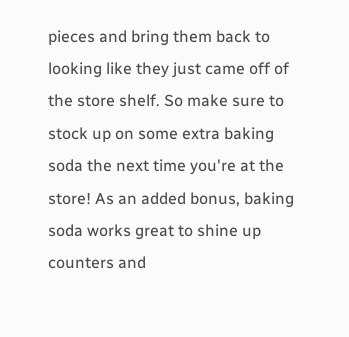pieces and bring them back to looking like they just came off of the store shelf. So make sure to stock up on some extra baking soda the next time you're at the store! As an added bonus, baking soda works great to shine up counters and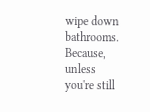wipe down bathrooms. Because, unless you're still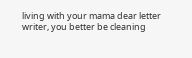living with your mama dear letter writer, you better be cleaning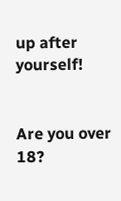up after yourself!


Are you over 18?